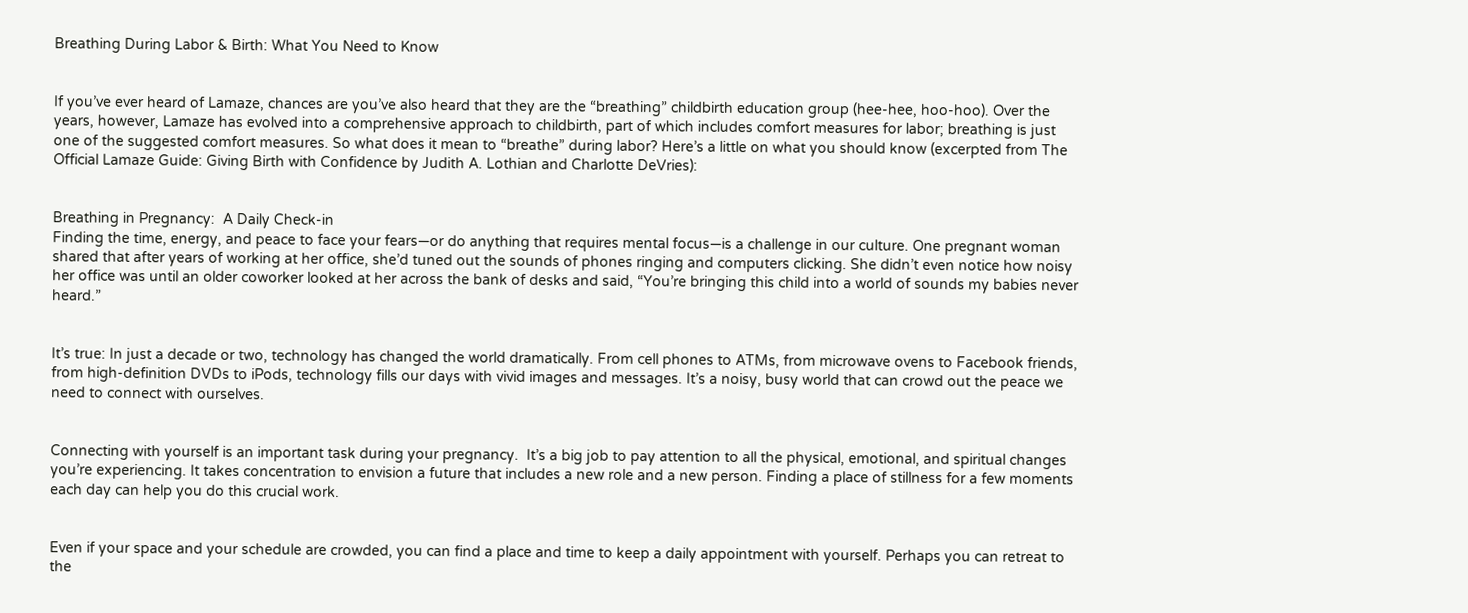Breathing During Labor & Birth: What You Need to Know


If you’ve ever heard of Lamaze, chances are you’ve also heard that they are the “breathing” childbirth education group (hee-hee, hoo-hoo). Over the years, however, Lamaze has evolved into a comprehensive approach to childbirth, part of which includes comfort measures for labor; breathing is just one of the suggested comfort measures. So what does it mean to “breathe” during labor? Here’s a little on what you should know (excerpted from The Official Lamaze Guide: Giving Birth with Confidence by Judith A. Lothian and Charlotte DeVries):


Breathing in Pregnancy:  A Daily Check-in
Finding the time, energy, and peace to face your fears—or do anything that requires mental focus—is a challenge in our culture. One pregnant woman shared that after years of working at her office, she’d tuned out the sounds of phones ringing and computers clicking. She didn’t even notice how noisy her office was until an older coworker looked at her across the bank of desks and said, “You’re bringing this child into a world of sounds my babies never heard.”


It’s true: In just a decade or two, technology has changed the world dramatically. From cell phones to ATMs, from microwave ovens to Facebook friends, from high-definition DVDs to iPods, technology fills our days with vivid images and messages. It’s a noisy, busy world that can crowd out the peace we need to connect with ourselves.


Connecting with yourself is an important task during your pregnancy.  It’s a big job to pay attention to all the physical, emotional, and spiritual changes you’re experiencing. It takes concentration to envision a future that includes a new role and a new person. Finding a place of stillness for a few moments each day can help you do this crucial work.


Even if your space and your schedule are crowded, you can find a place and time to keep a daily appointment with yourself. Perhaps you can retreat to the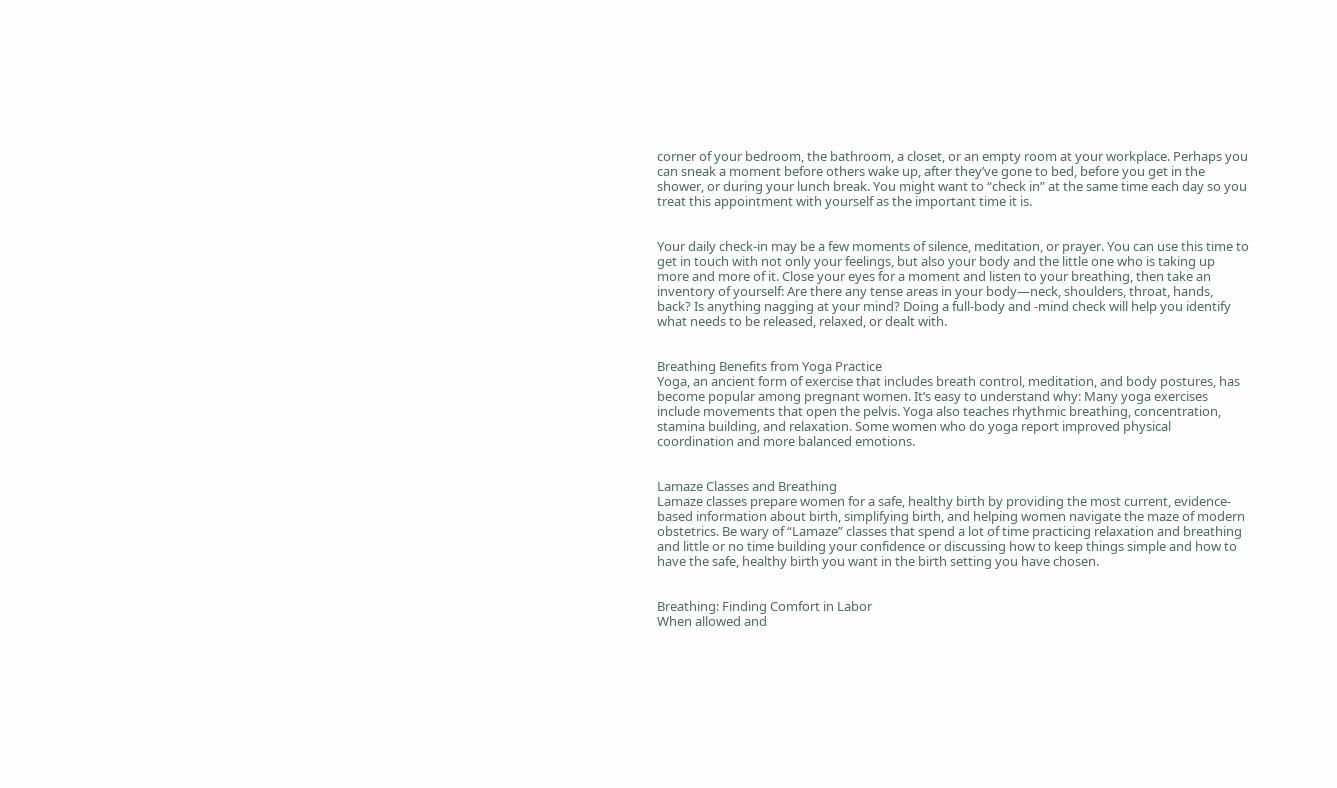corner of your bedroom, the bathroom, a closet, or an empty room at your workplace. Perhaps you can sneak a moment before others wake up, after they’ve gone to bed, before you get in the shower, or during your lunch break. You might want to “check in” at the same time each day so you treat this appointment with yourself as the important time it is.


Your daily check-in may be a few moments of silence, meditation, or prayer. You can use this time to get in touch with not only your feelings, but also your body and the little one who is taking up more and more of it. Close your eyes for a moment and listen to your breathing, then take an inventory of yourself: Are there any tense areas in your body—neck, shoulders, throat, hands, back? Is anything nagging at your mind? Doing a full-body and -mind check will help you identify what needs to be released, relaxed, or dealt with.


Breathing Benefits from Yoga Practice
Yoga, an ancient form of exercise that includes breath control, meditation, and body postures, has become popular among pregnant women. It’s easy to understand why: Many yoga exercises include movements that open the pelvis. Yoga also teaches rhythmic breathing, concentration, stamina building, and relaxation. Some women who do yoga report improved physical coordination and more balanced emotions.


Lamaze Classes and Breathing
Lamaze classes prepare women for a safe, healthy birth by providing the most current, evidence-based information about birth, simplifying birth, and helping women navigate the maze of modern obstetrics. Be wary of “Lamaze” classes that spend a lot of time practicing relaxation and breathing and little or no time building your confidence or discussing how to keep things simple and how to have the safe, healthy birth you want in the birth setting you have chosen.


Breathing: Finding Comfort in Labor
When allowed and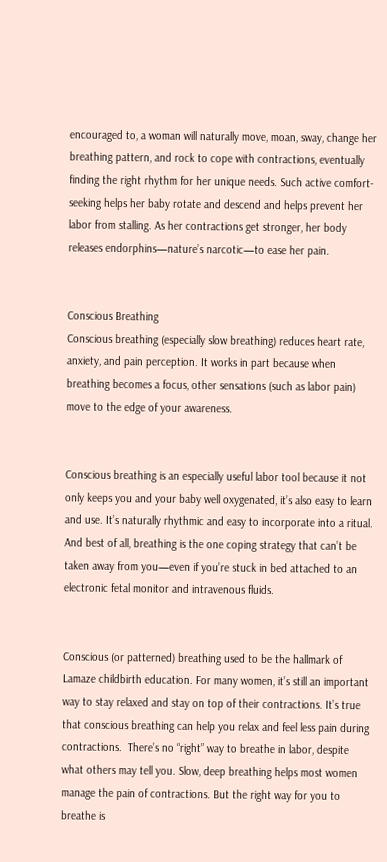encouraged to, a woman will naturally move, moan, sway, change her breathing pattern, and rock to cope with contractions, eventually finding the right rhythm for her unique needs. Such active comfort-seeking helps her baby rotate and descend and helps prevent her labor from stalling. As her contractions get stronger, her body releases endorphins—nature’s narcotic—to ease her pain.


Conscious Breathing
Conscious breathing (especially slow breathing) reduces heart rate, anxiety, and pain perception. It works in part because when breathing becomes a focus, other sensations (such as labor pain) move to the edge of your awareness.


Conscious breathing is an especially useful labor tool because it not only keeps you and your baby well oxygenated, it’s also easy to learn and use. It’s naturally rhythmic and easy to incorporate into a ritual. And best of all, breathing is the one coping strategy that can’t be taken away from you—even if you’re stuck in bed attached to an electronic fetal monitor and intravenous fluids.


Conscious (or patterned) breathing used to be the hallmark of Lamaze childbirth education. For many women, it’s still an important way to stay relaxed and stay on top of their contractions. It’s true that conscious breathing can help you relax and feel less pain during contractions.  There’s no “right” way to breathe in labor, despite what others may tell you. Slow, deep breathing helps most women manage the pain of contractions. But the right way for you to breathe is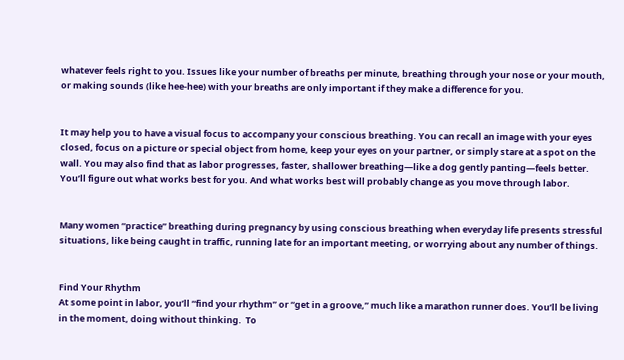whatever feels right to you. Issues like your number of breaths per minute, breathing through your nose or your mouth, or making sounds (like hee-hee) with your breaths are only important if they make a difference for you.


It may help you to have a visual focus to accompany your conscious breathing. You can recall an image with your eyes closed, focus on a picture or special object from home, keep your eyes on your partner, or simply stare at a spot on the wall. You may also find that as labor progresses, faster, shallower breathing—like a dog gently panting—feels better. You’ll figure out what works best for you. And what works best will probably change as you move through labor.


Many women “practice” breathing during pregnancy by using conscious breathing when everyday life presents stressful situations, like being caught in traffic, running late for an important meeting, or worrying about any number of things.


Find Your Rhythm
At some point in labor, you’ll “find your rhythm” or “get in a groove,” much like a marathon runner does. You’ll be living in the moment, doing without thinking.  To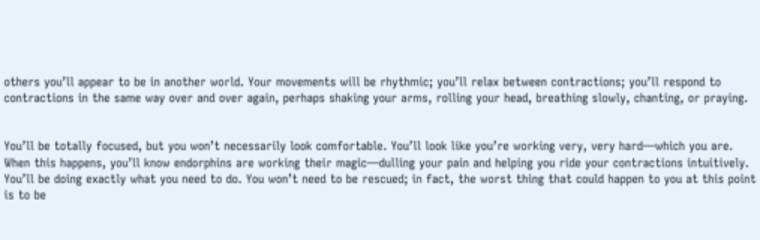others you’ll appear to be in another world. Your movements will be rhythmic; you’ll relax between contractions; you’ll respond to contractions in the same way over and over again, perhaps shaking your arms, rolling your head, breathing slowly, chanting, or praying.


You’ll be totally focused, but you won’t necessarily look comfortable. You’ll look like you’re working very, very hard—which you are. When this happens, you’ll know endorphins are working their magic—dulling your pain and helping you ride your contractions intuitively. You’ll be doing exactly what you need to do. You won’t need to be rescued; in fact, the worst thing that could happen to you at this point is to be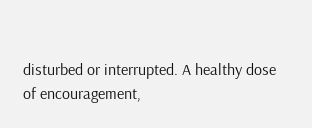disturbed or interrupted. A healthy dose of encouragement,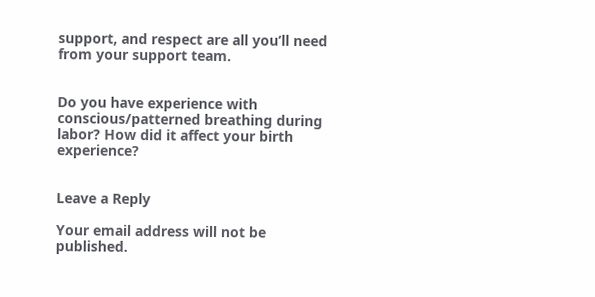support, and respect are all you’ll need from your support team.


Do you have experience with conscious/patterned breathing during labor? How did it affect your birth experience?


Leave a Reply

Your email address will not be published.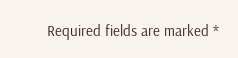Required fields are marked *